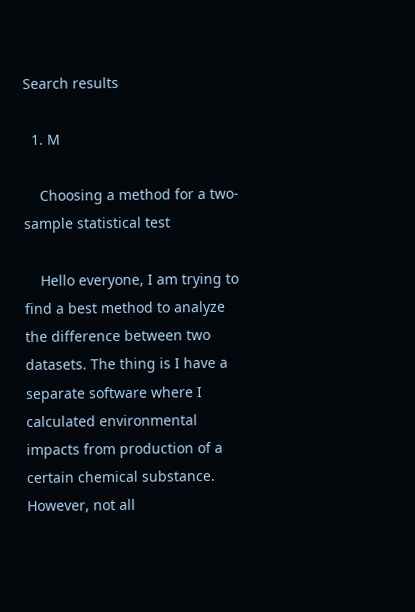Search results

  1. M

    Choosing a method for a two-sample statistical test

    Hello everyone, I am trying to find a best method to analyze the difference between two datasets. The thing is I have a separate software where I calculated environmental impacts from production of a certain chemical substance. However, not all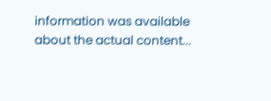information was available about the actual content...